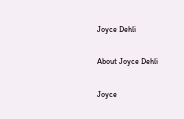Joyce Dehli

About Joyce Dehli

Joyce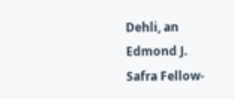Dehli, an Edmond J. Safra Fellow-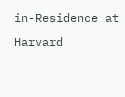in-Residence at Harvard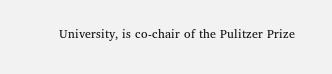University, is co-chair of the Pulitzer Prize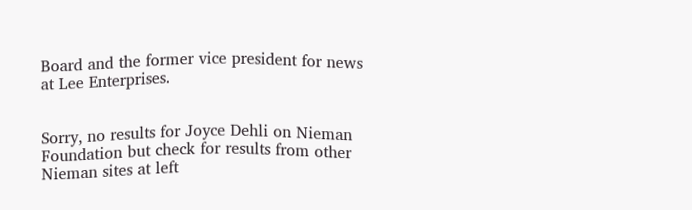Board and the former vice president for news at Lee Enterprises.


Sorry, no results for Joyce Dehli on Nieman Foundation but check for results from other Nieman sites at left